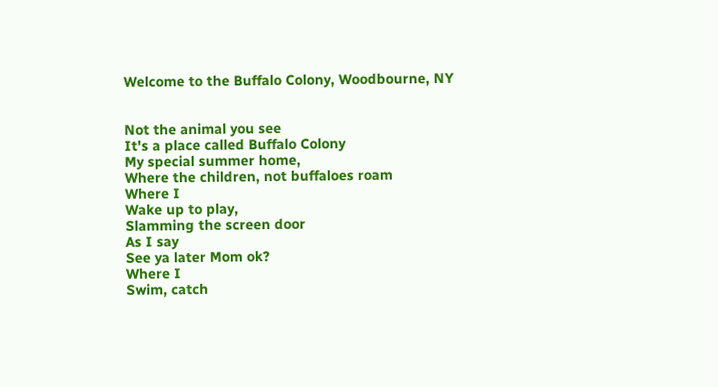Welcome to the Buffalo Colony, Woodbourne, NY


Not the animal you see
It's a place called Buffalo Colony
My special summer home,
Where the children, not buffaloes roam
Where I
Wake up to play,
Slamming the screen door
As I say
See ya later Mom ok?
Where I
Swim, catch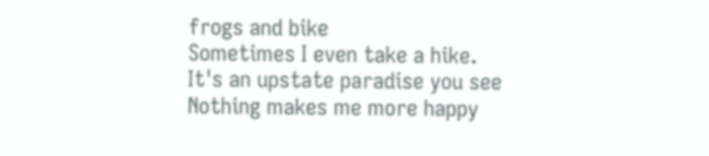frogs and bike
Sometimes I even take a hike.
It's an upstate paradise you see
Nothing makes me more happy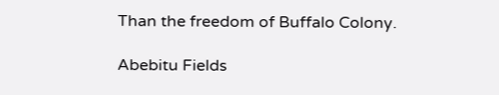Than the freedom of Buffalo Colony.

Abebitu Fields